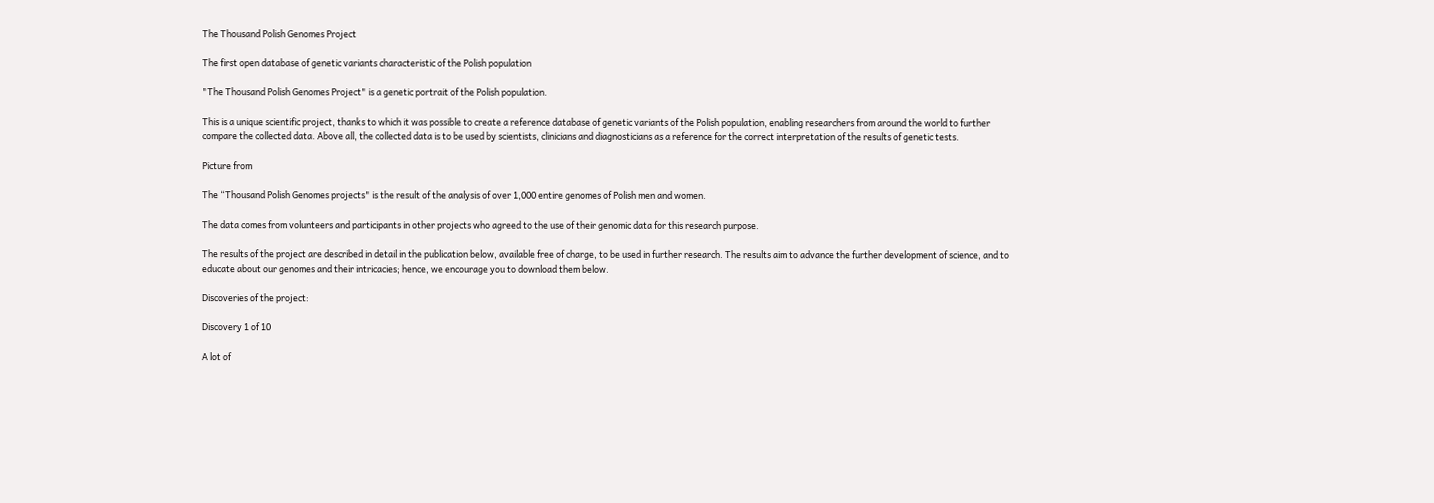The Thousand Polish Genomes Project

The first open database of genetic variants characteristic of the Polish population

"The Thousand Polish Genomes Project" is a genetic portrait of the Polish population.

This is a unique scientific project, thanks to which it was possible to create a reference database of genetic variants of the Polish population, enabling researchers from around the world to further compare the collected data. Above all, the collected data is to be used by scientists, clinicians and diagnosticians as a reference for the correct interpretation of the results of genetic tests.

Picture from

The “Thousand Polish Genomes projects" is the result of the analysis of over 1,000 entire genomes of Polish men and women.

The data comes from volunteers and participants in other projects who agreed to the use of their genomic data for this research purpose.

The results of the project are described in detail in the publication below, available free of charge, to be used in further research. The results aim to advance the further development of science, and to educate about our genomes and their intricacies; hence, we encourage you to download them below.

Discoveries of the project:

Discovery 1 of 10

A lot of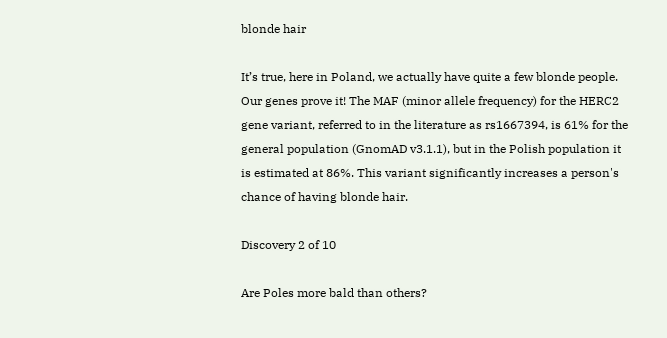blonde hair

It’s true, here in Poland, we actually have quite a few blonde people. Our genes prove it! The MAF (minor allele frequency) for the HERC2 gene variant, referred to in the literature as rs1667394, is 61% for the general population (GnomAD v3.1.1), but in the Polish population it is estimated at 86%. This variant significantly increases a person's chance of having blonde hair.

Discovery 2 of 10

Are Poles more bald than others?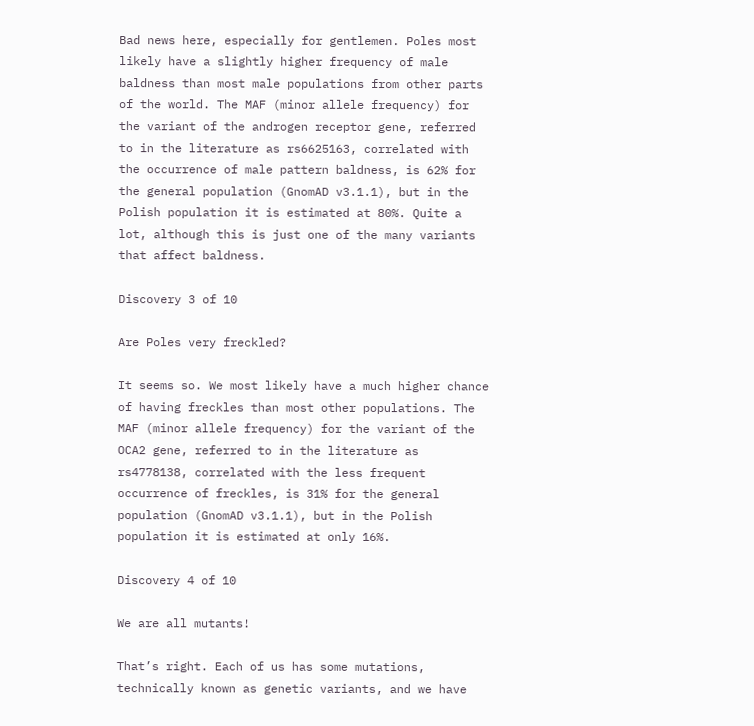Bad news here, especially for gentlemen. Poles most likely have a slightly higher frequency of male baldness than most male populations from other parts of the world. The MAF (minor allele frequency) for the variant of the androgen receptor gene, referred to in the literature as rs6625163, correlated with the occurrence of male pattern baldness, is 62% for the general population (GnomAD v3.1.1), but in the Polish population it is estimated at 80%. Quite a lot, although this is just one of the many variants that affect baldness.

Discovery 3 of 10

Are Poles very freckled?

It seems so. We most likely have a much higher chance of having freckles than most other populations. The MAF (minor allele frequency) for the variant of the OCA2 gene, referred to in the literature as rs4778138, correlated with the less frequent occurrence of freckles, is 31% for the general population (GnomAD v3.1.1), but in the Polish population it is estimated at only 16%.

Discovery 4 of 10

We are all mutants!

That’s right. Each of us has some mutations, technically known as genetic variants, and we have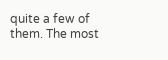quite a few of them. The most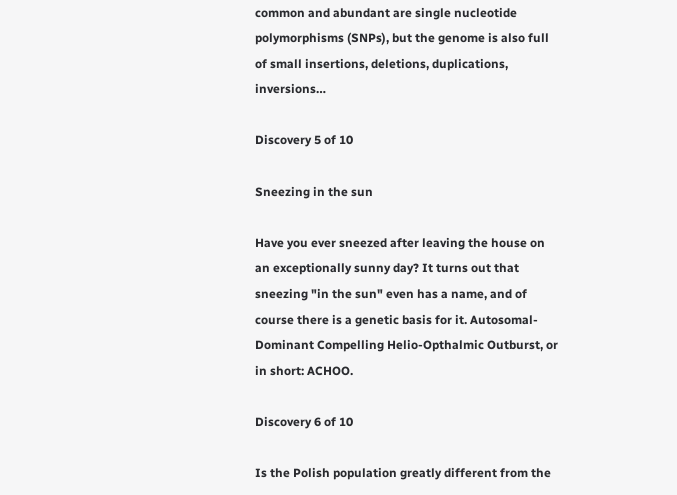common and abundant are single nucleotide polymorphisms (SNPs), but the genome is also full of small insertions, deletions, duplications, inversions…

Discovery 5 of 10

Sneezing in the sun

Have you ever sneezed after leaving the house on an exceptionally sunny day? It turns out that sneezing "in the sun" even has a name, and of course there is a genetic basis for it. Autosomal-Dominant Compelling Helio-Opthalmic Outburst, or in short: ACHOO.

Discovery 6 of 10

Is the Polish population greatly different from the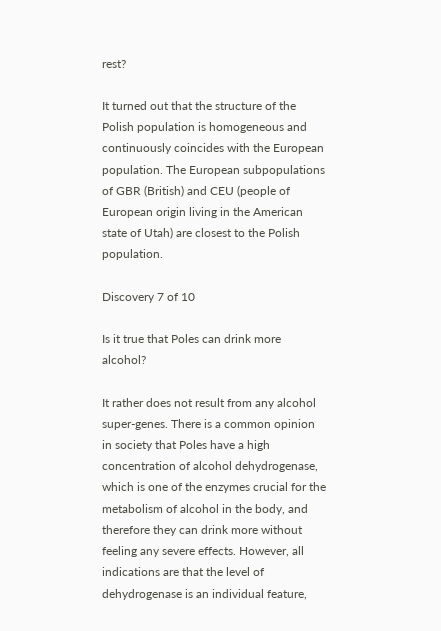rest?

It turned out that the structure of the Polish population is homogeneous and continuously coincides with the European population. The European subpopulations of GBR (British) and CEU (people of European origin living in the American state of Utah) are closest to the Polish population.

Discovery 7 of 10

Is it true that Poles can drink more alcohol?

It rather does not result from any alcohol super-genes. There is a common opinion in society that Poles have a high concentration of alcohol dehydrogenase, which is one of the enzymes crucial for the metabolism of alcohol in the body, and therefore they can drink more without feeling any severe effects. However, all indications are that the level of dehydrogenase is an individual feature,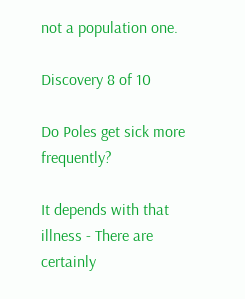not a population one.

Discovery 8 of 10

Do Poles get sick more frequently?

It depends with that illness - There are certainly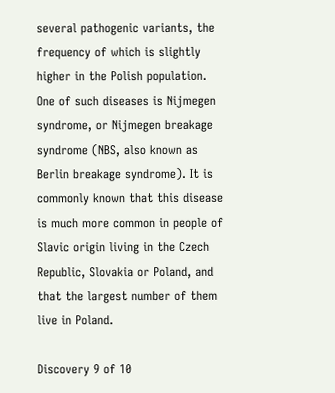several pathogenic variants, the frequency of which is slightly higher in the Polish population. One of such diseases is Nijmegen syndrome, or Nijmegen breakage syndrome (NBS, also known as Berlin breakage syndrome). It is commonly known that this disease is much more common in people of Slavic origin living in the Czech Republic, Slovakia or Poland, and that the largest number of them live in Poland.

Discovery 9 of 10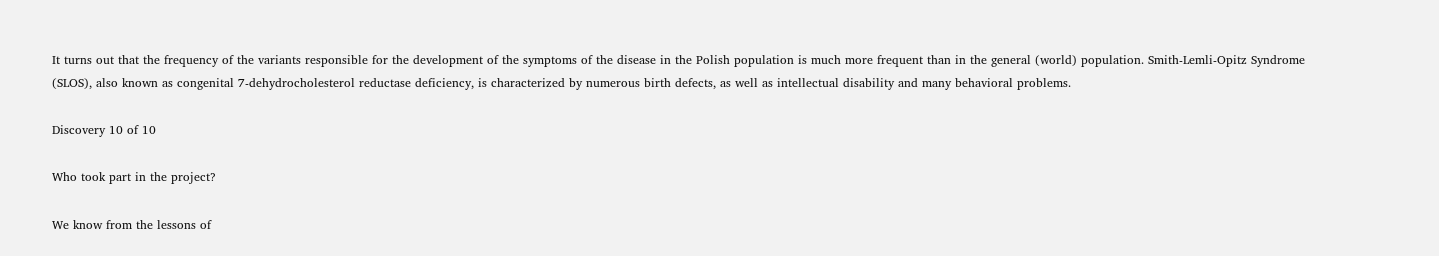It turns out that the frequency of the variants responsible for the development of the symptoms of the disease in the Polish population is much more frequent than in the general (world) population. Smith-Lemli-Opitz Syndrome (SLOS), also known as congenital 7-dehydrocholesterol reductase deficiency, is characterized by numerous birth defects, as well as intellectual disability and many behavioral problems.

Discovery 10 of 10

Who took part in the project?

We know from the lessons of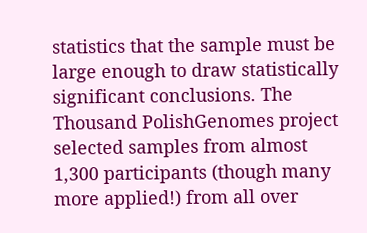statistics that the sample must be large enough to draw statistically significant conclusions. The Thousand PolishGenomes project selected samples from almost 1,300 participants (though many more applied!) from all over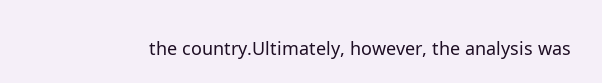the country.Ultimately, however, the analysis was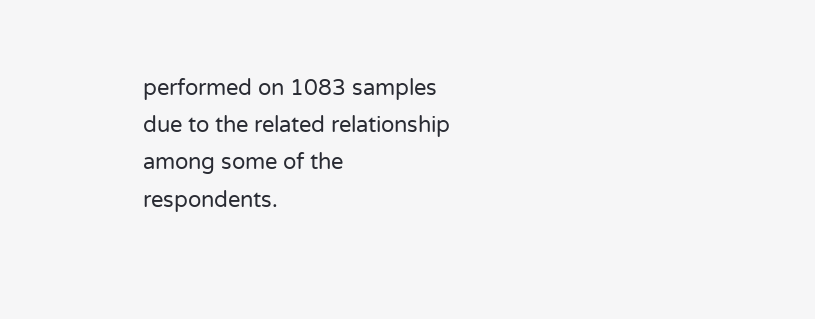performed on 1083 samples due to the related relationship among some of the respondents.